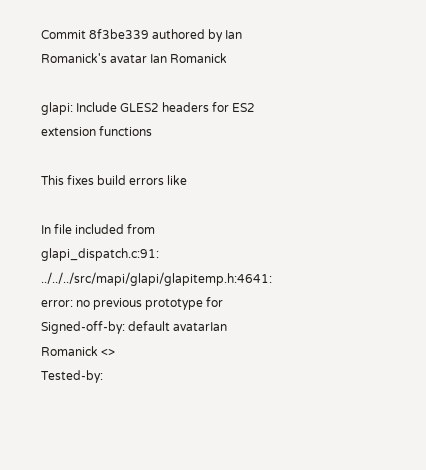Commit 8f3be339 authored by Ian Romanick's avatar Ian Romanick

glapi: Include GLES2 headers for ES2 extension functions

This fixes build errors like

In file included from glapi_dispatch.c:91:
../../../src/mapi/glapi/glapitemp.h:4641: error: no previous prototype for
Signed-off-by: default avatarIan Romanick <>
Tested-by: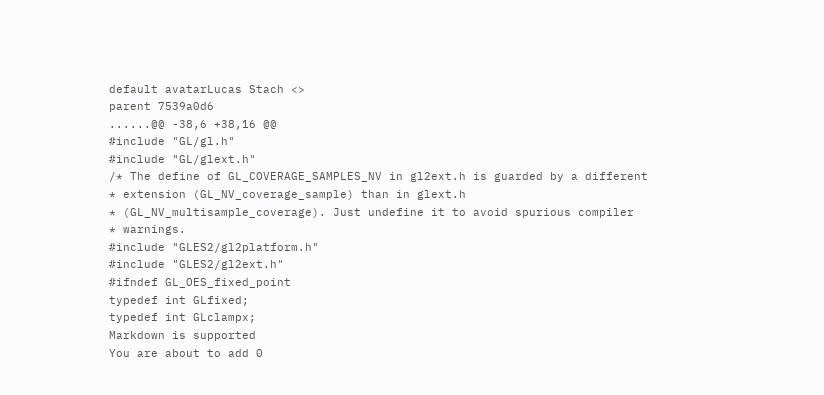default avatarLucas Stach <>
parent 7539a0d6
......@@ -38,6 +38,16 @@
#include "GL/gl.h"
#include "GL/glext.h"
/* The define of GL_COVERAGE_SAMPLES_NV in gl2ext.h is guarded by a different
* extension (GL_NV_coverage_sample) than in glext.h
* (GL_NV_multisample_coverage). Just undefine it to avoid spurious compiler
* warnings.
#include "GLES2/gl2platform.h"
#include "GLES2/gl2ext.h"
#ifndef GL_OES_fixed_point
typedef int GLfixed;
typedef int GLclampx;
Markdown is supported
You are about to add 0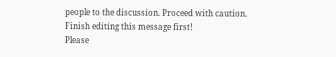people to the discussion. Proceed with caution.
Finish editing this message first!
Please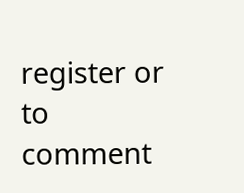register or to comment